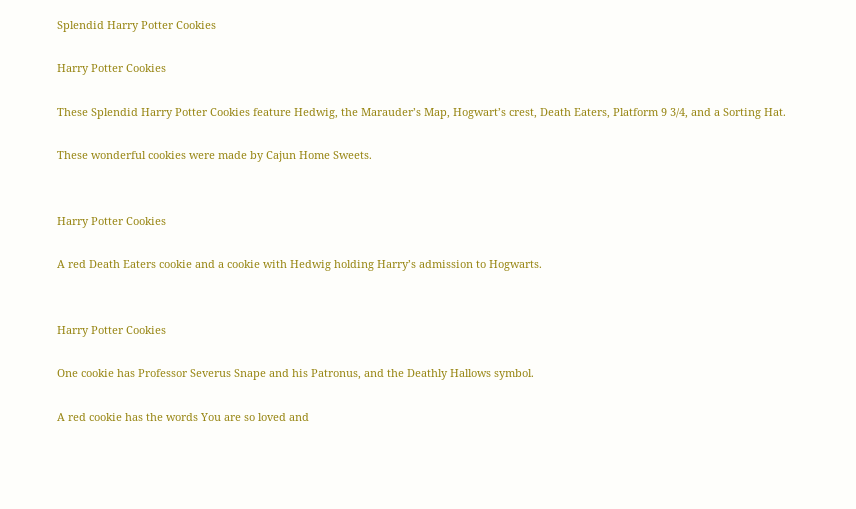Splendid Harry Potter Cookies

Harry Potter Cookies

These Splendid Harry Potter Cookies feature Hedwig, the Marauder’s Map, Hogwart’s crest, Death Eaters, Platform 9 3/4, and a Sorting Hat.

These wonderful cookies were made by Cajun Home Sweets.


Harry Potter Cookies

A red Death Eaters cookie and a cookie with Hedwig holding Harry’s admission to Hogwarts.


Harry Potter Cookies

One cookie has Professor Severus Snape and his Patronus, and the Deathly Hallows symbol.

A red cookie has the words You are so loved and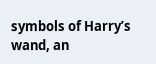symbols of Harry’s wand, an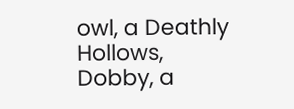owl, a Deathly Hollows, Dobby, a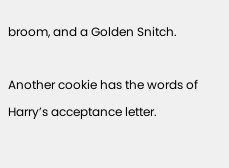broom, and a Golden Snitch.

Another cookie has the words of Harry’s acceptance letter.